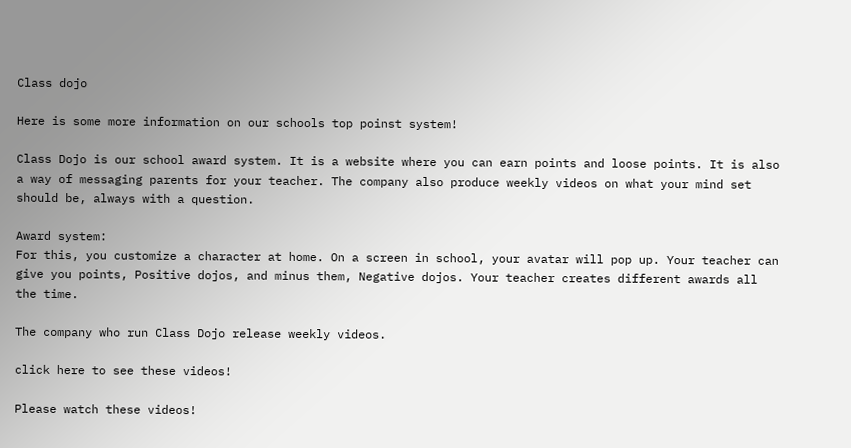Class dojo

Here is some more information on our schools top poinst system!

Class Dojo is our school award system. It is a website where you can earn points and loose points. It is also a way of messaging parents for your teacher. The company also produce weekly videos on what your mind set should be, always with a question.

Award system:
For this, you customize a character at home. On a screen in school, your avatar will pop up. Your teacher can give you points, Positive dojos, and minus them, Negative dojos. Your teacher creates different awards all the time.

The company who run Class Dojo release weekly videos.

click here to see these videos!

Please watch these videos!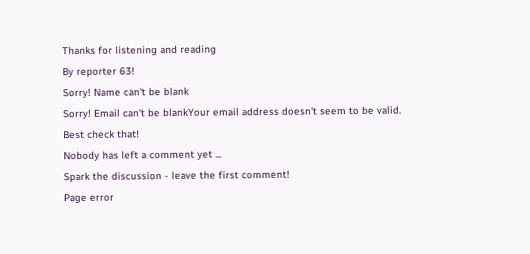Thanks for listening and reading
By reporter 63!
Sorry! Name can't be blank
Sorry! Email can't be blankYour email address doesn't seem to be valid. Best check that!
Nobody has left a comment yet ...
Spark the discussion - leave the first comment!
Page error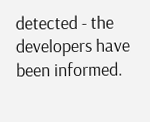detected - the developers have been informed.